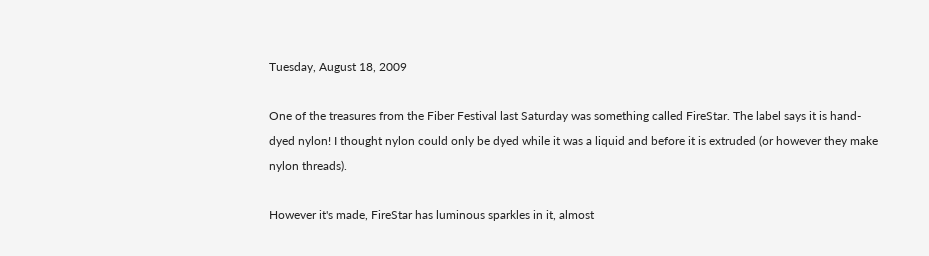Tuesday, August 18, 2009

One of the treasures from the Fiber Festival last Saturday was something called FireStar. The label says it is hand-dyed nylon! I thought nylon could only be dyed while it was a liquid and before it is extruded (or however they make nylon threads).

However it's made, FireStar has luminous sparkles in it, almost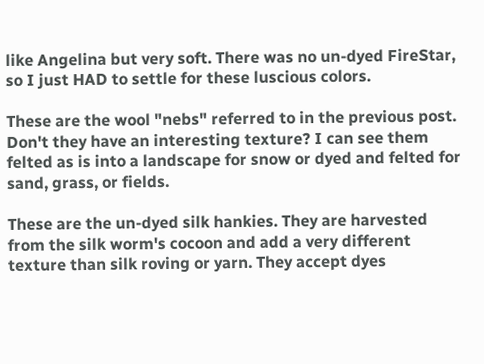like Angelina but very soft. There was no un-dyed FireStar, so I just HAD to settle for these luscious colors.

These are the wool "nebs" referred to in the previous post. Don't they have an interesting texture? I can see them felted as is into a landscape for snow or dyed and felted for sand, grass, or fields.

These are the un-dyed silk hankies. They are harvested from the silk worm's cocoon and add a very different texture than silk roving or yarn. They accept dyes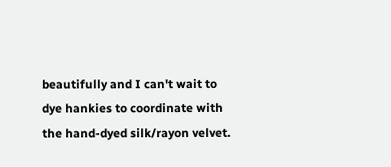beautifully and I can't wait to dye hankies to coordinate with the hand-dyed silk/rayon velvet.